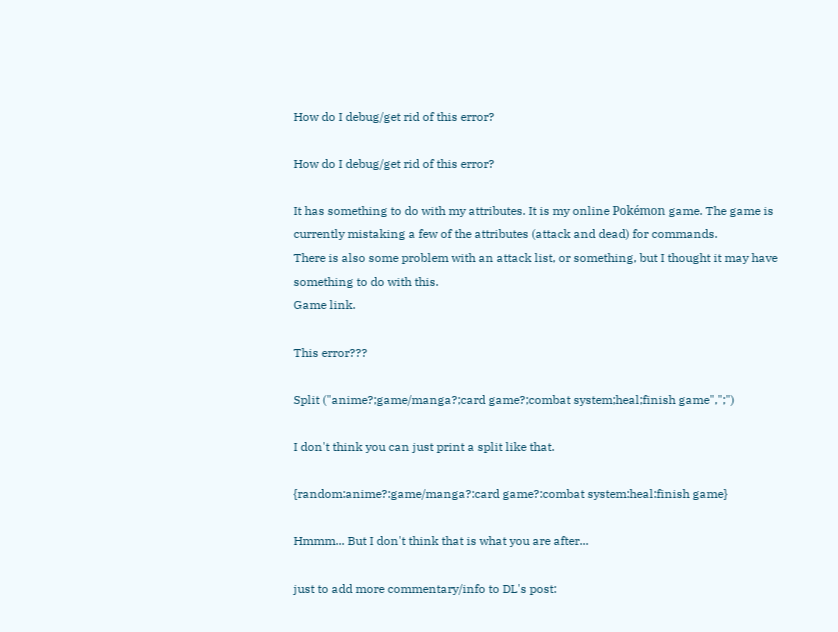How do I debug/get rid of this error?

How do I debug/get rid of this error?

It has something to do with my attributes. It is my online Pokémon game. The game is currently mistaking a few of the attributes (attack and dead) for commands.
There is also some problem with an attack list, or something, but I thought it may have something to do with this.
Game link.

This error???

Split ("anime?;game/manga?;card game?;combat system;heal;finish game",";")

I don't think you can just print a split like that.

{random:anime?:game/manga?:card game?:combat system:heal:finish game}

Hmmm... But I don't think that is what you are after...

just to add more commentary/info to DL's post: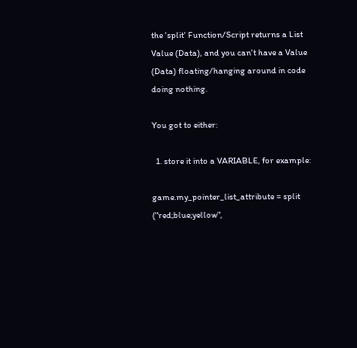the 'split' Function/Script returns a List Value (Data), and you can't have a Value (Data) floating/hanging around in code doing nothing.

You got to either:

  1. store it into a VARIABLE, for example:

game.my_pointer_list_attribute = split ("red;blue;yellow",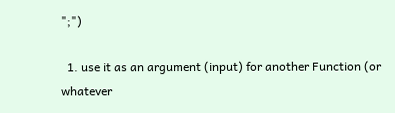";")

  1. use it as an argument (input) for another Function (or whatever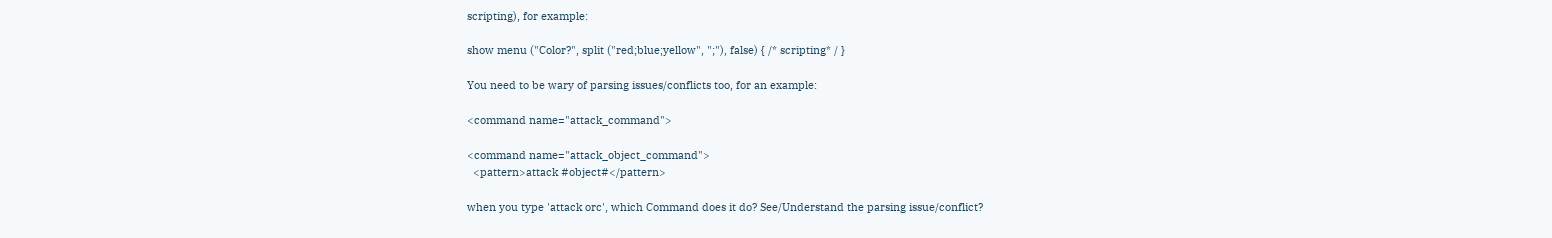scripting), for example:

show menu ("Color?", split ("red;blue;yellow", ";"), false) { /* scripting* / }

You need to be wary of parsing issues/conflicts too, for an example:

<command name="attack_command">

<command name="attack_object_command">
  <pattern>attack #object#</pattern>

when you type 'attack orc', which Command does it do? See/Understand the parsing issue/conflict?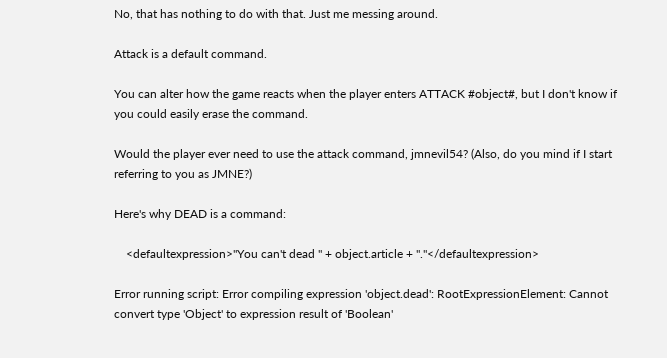No, that has nothing to do with that. Just me messing around.

Attack is a default command.

You can alter how the game reacts when the player enters ATTACK #object#, but I don't know if you could easily erase the command.

Would the player ever need to use the attack command, jmnevil54? (Also, do you mind if I start referring to you as JMNE?)

Here's why DEAD is a command:

    <defaultexpression>"You can't dead " + object.article + "."</defaultexpression>

Error running script: Error compiling expression 'object.dead': RootExpressionElement: Cannot convert type 'Object' to expression result of 'Boolean'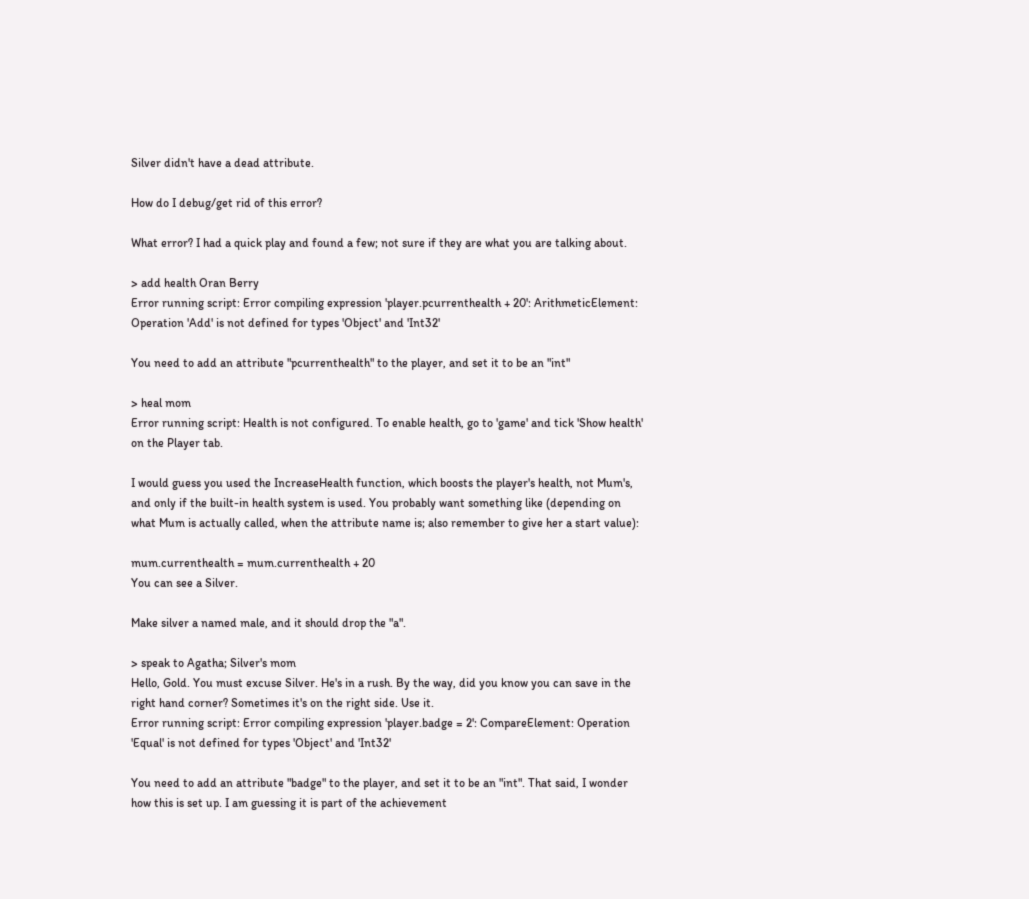Silver didn't have a dead attribute.

How do I debug/get rid of this error?

What error? I had a quick play and found a few; not sure if they are what you are talking about.

> add health Oran Berry
Error running script: Error compiling expression 'player.pcurrenthealth + 20': ArithmeticElement: Operation 'Add' is not defined for types 'Object' and 'Int32'

You need to add an attribute "pcurrenthealth" to the player, and set it to be an "int"

> heal mom
Error running script: Health is not configured. To enable health, go to 'game' and tick 'Show health' on the Player tab.

I would guess you used the IncreaseHealth function, which boosts the player's health, not Mum's, and only if the built-in health system is used. You probably want something like (depending on what Mum is actually called, when the attribute name is; also remember to give her a start value):

mum.currenthealth = mum.currenthealth + 20
You can see a Silver.

Make silver a named male, and it should drop the "a".

> speak to Agatha; Silver's mom
Hello, Gold. You must excuse Silver. He's in a rush. By the way, did you know you can save in the right hand corner? Sometimes it's on the right side. Use it.
Error running script: Error compiling expression 'player.badge = 2': CompareElement: Operation 'Equal' is not defined for types 'Object' and 'Int32'

You need to add an attribute "badge" to the player, and set it to be an "int". That said, I wonder how this is set up. I am guessing it is part of the achievement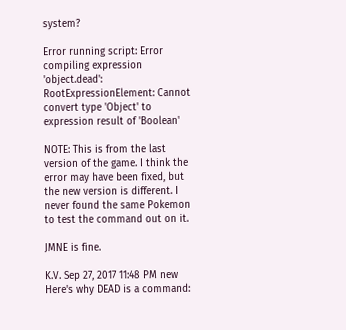system?

Error running script: Error compiling expression 'object.dead': RootExpressionElement: Cannot convert type 'Object' to expression result of 'Boolean'

NOTE: This is from the last version of the game. I think the error may have been fixed, but the new version is different. I never found the same Pokemon to test the command out on it.

JMNE is fine.

K.V. Sep 27, 2017 11:48 PM new
Here's why DEAD is a command: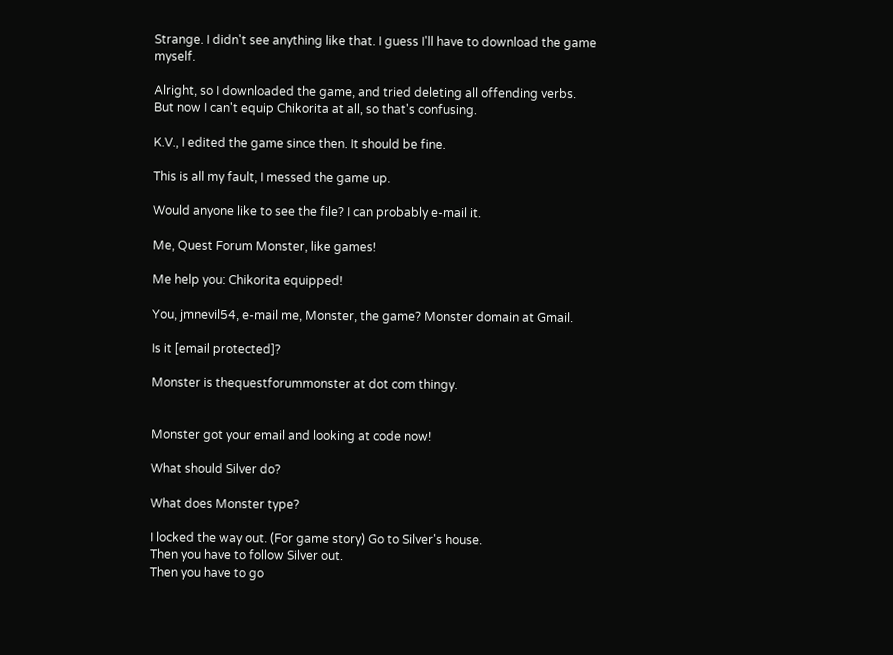Strange. I didn't see anything like that. I guess I'll have to download the game myself.

Alright, so I downloaded the game, and tried deleting all offending verbs.
But now I can't equip Chikorita at all, so that's confusing.

K.V., I edited the game since then. It should be fine.

This is all my fault, I messed the game up.

Would anyone like to see the file? I can probably e-mail it.

Me, Quest Forum Monster, like games!

Me help you: Chikorita equipped!

You, jmnevil54, e-mail me, Monster, the game? Monster domain at Gmail.

Is it [email protected]?

Monster is thequestforummonster at dot com thingy.


Monster got your email and looking at code now!

What should Silver do?

What does Monster type?

I locked the way out. (For game story) Go to Silver's house.
Then you have to follow Silver out.
Then you have to go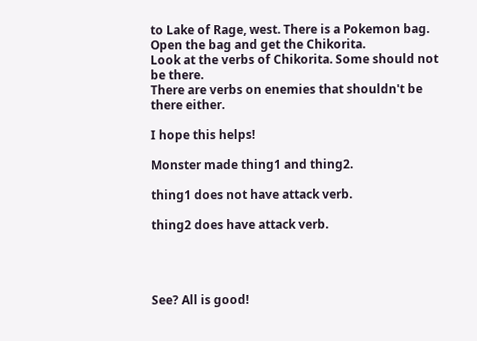to Lake of Rage, west. There is a Pokemon bag. Open the bag and get the Chikorita.
Look at the verbs of Chikorita. Some should not be there.
There are verbs on enemies that shouldn't be there either.

I hope this helps!

Monster made thing1 and thing2.

thing1 does not have attack verb.

thing2 does have attack verb.




See? All is good!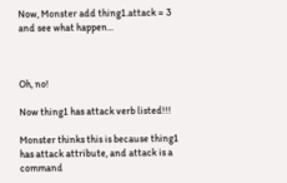Now, Monster add thing1.attack = 3 and see what happen...



Oh, no!

Now thing1 has attack verb listed!!!

Monster thinks this is because thing1 has attack attribute, and attack is a command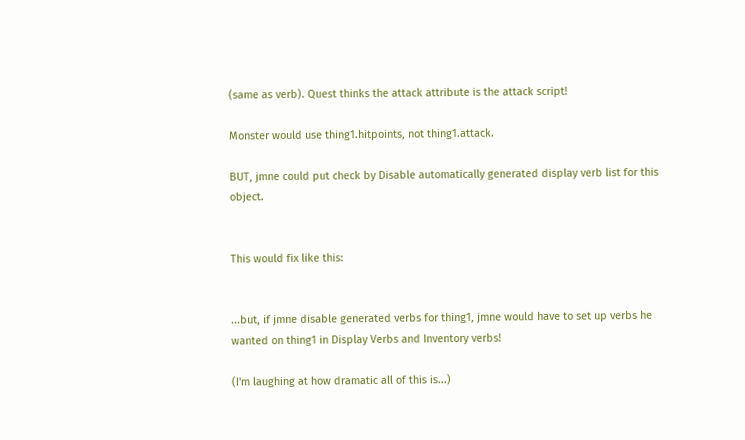(same as verb). Quest thinks the attack attribute is the attack script!

Monster would use thing1.hitpoints, not thing1.attack.

BUT, jmne could put check by Disable automatically generated display verb list for this object.


This would fix like this:


...but, if jmne disable generated verbs for thing1, jmne would have to set up verbs he wanted on thing1 in Display Verbs and Inventory verbs!

(I'm laughing at how dramatic all of this is...)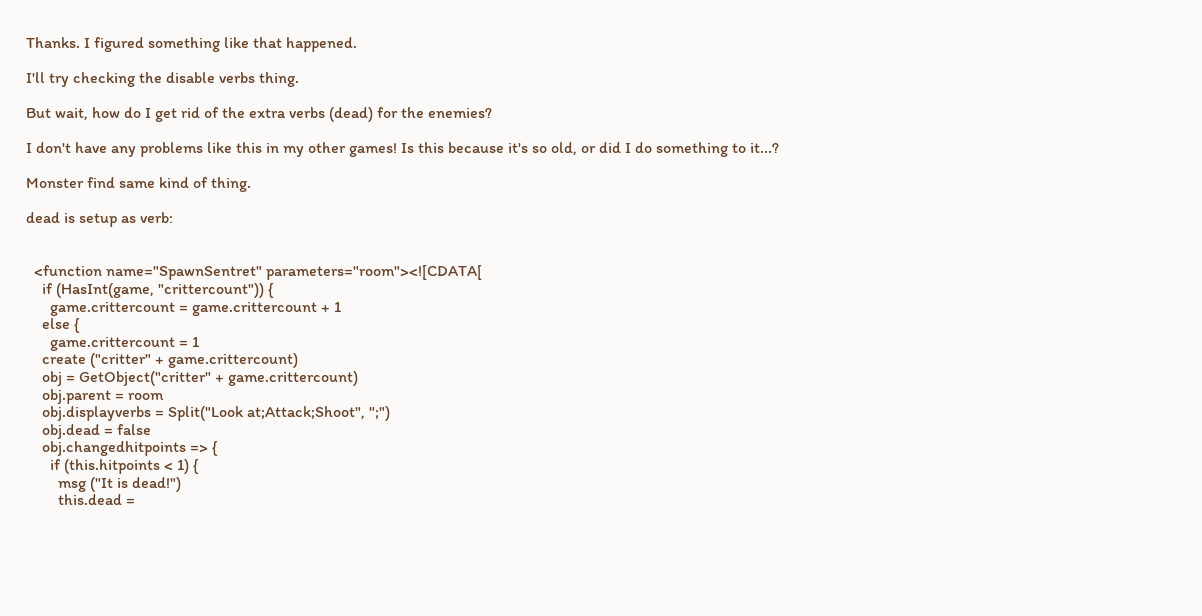Thanks. I figured something like that happened.

I'll try checking the disable verbs thing.

But wait, how do I get rid of the extra verbs (dead) for the enemies?

I don't have any problems like this in my other games! Is this because it's so old, or did I do something to it...?

Monster find same kind of thing.

dead is setup as verb:


  <function name="SpawnSentret" parameters="room"><![CDATA[
    if (HasInt(game, "crittercount")) {
      game.crittercount = game.crittercount + 1
    else {
      game.crittercount = 1
    create ("critter" + game.crittercount)
    obj = GetObject("critter" + game.crittercount)
    obj.parent = room
    obj.displayverbs = Split("Look at;Attack;Shoot", ";")
    obj.dead = false
    obj.changedhitpoints => {
      if (this.hitpoints < 1) {
        msg ("It is dead!")
        this.dead =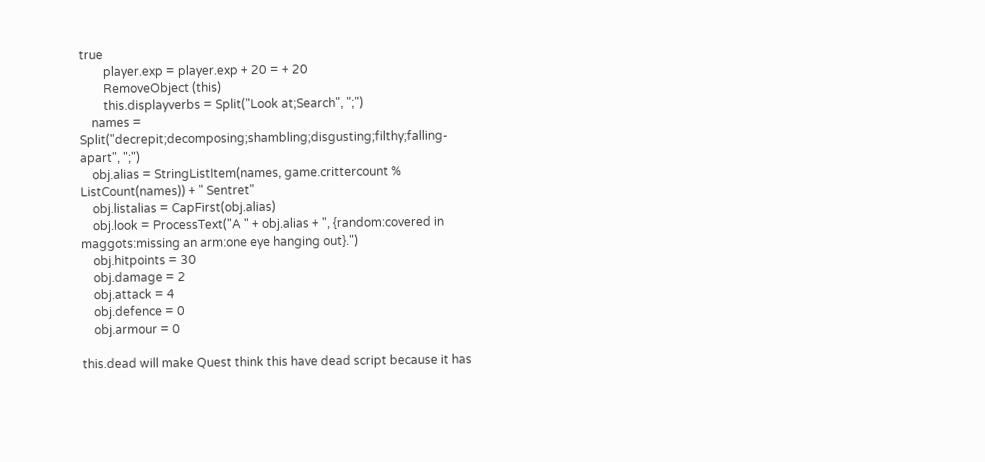true
        player.exp = player.exp + 20 = + 20
        RemoveObject (this)
        this.displayverbs = Split("Look at;Search", ";")
    names = Split("decrepit;decomposing;shambling;disgusting;filthy;falling-apart", ";")
    obj.alias = StringListItem(names, game.crittercount % ListCount(names)) + " Sentret"
    obj.listalias = CapFirst(obj.alias)
    obj.look = ProcessText("A " + obj.alias + ", {random:covered in maggots:missing an arm:one eye hanging out}.")
    obj.hitpoints = 30
    obj.damage = 2
    obj.attack = 4
    obj.defence = 0
    obj.armour = 0

this.dead will make Quest think this have dead script because it has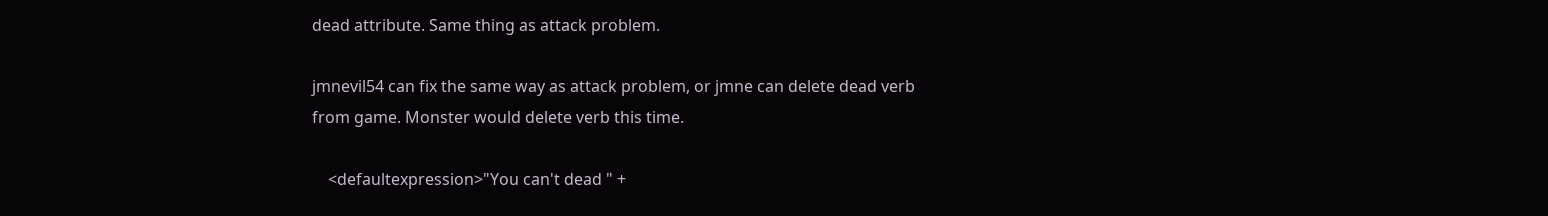dead attribute. Same thing as attack problem.

jmnevil54 can fix the same way as attack problem, or jmne can delete dead verb from game. Monster would delete verb this time.

    <defaultexpression>"You can't dead " +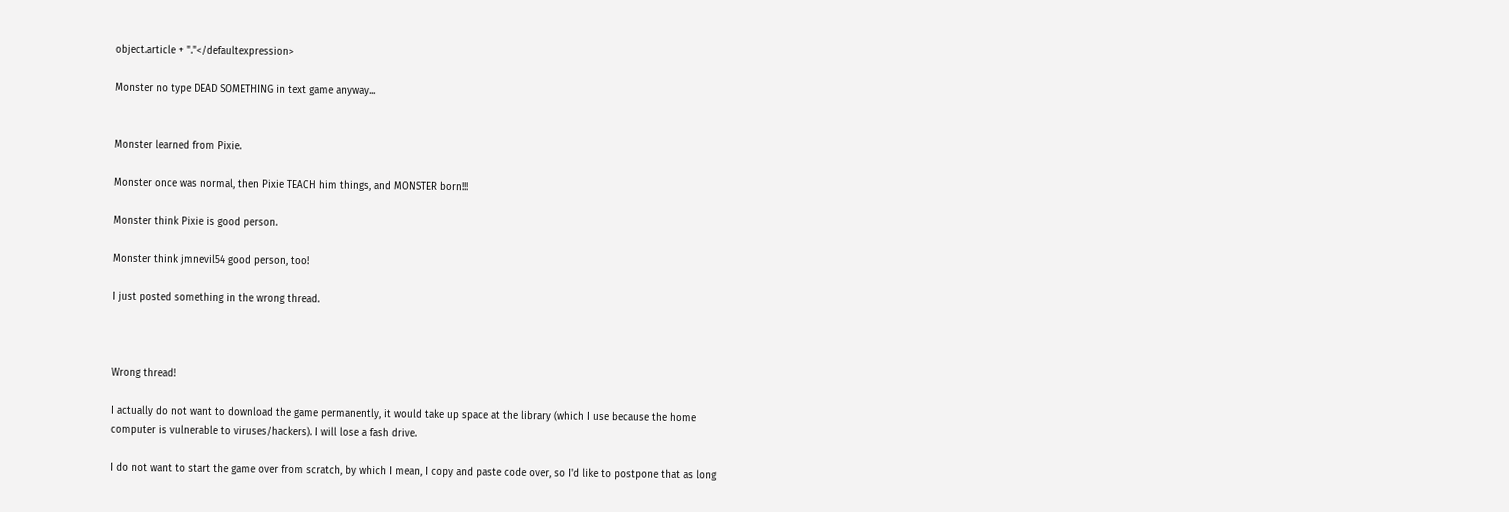object.article + "."</defaultexpression>

Monster no type DEAD SOMETHING in text game anyway...


Monster learned from Pixie.

Monster once was normal, then Pixie TEACH him things, and MONSTER born!!!

Monster think Pixie is good person.

Monster think jmnevil54 good person, too!

I just posted something in the wrong thread.



Wrong thread!

I actually do not want to download the game permanently, it would take up space at the library (which I use because the home computer is vulnerable to viruses/hackers). I will lose a fash drive.

I do not want to start the game over from scratch, by which I mean, I copy and paste code over, so I'd like to postpone that as long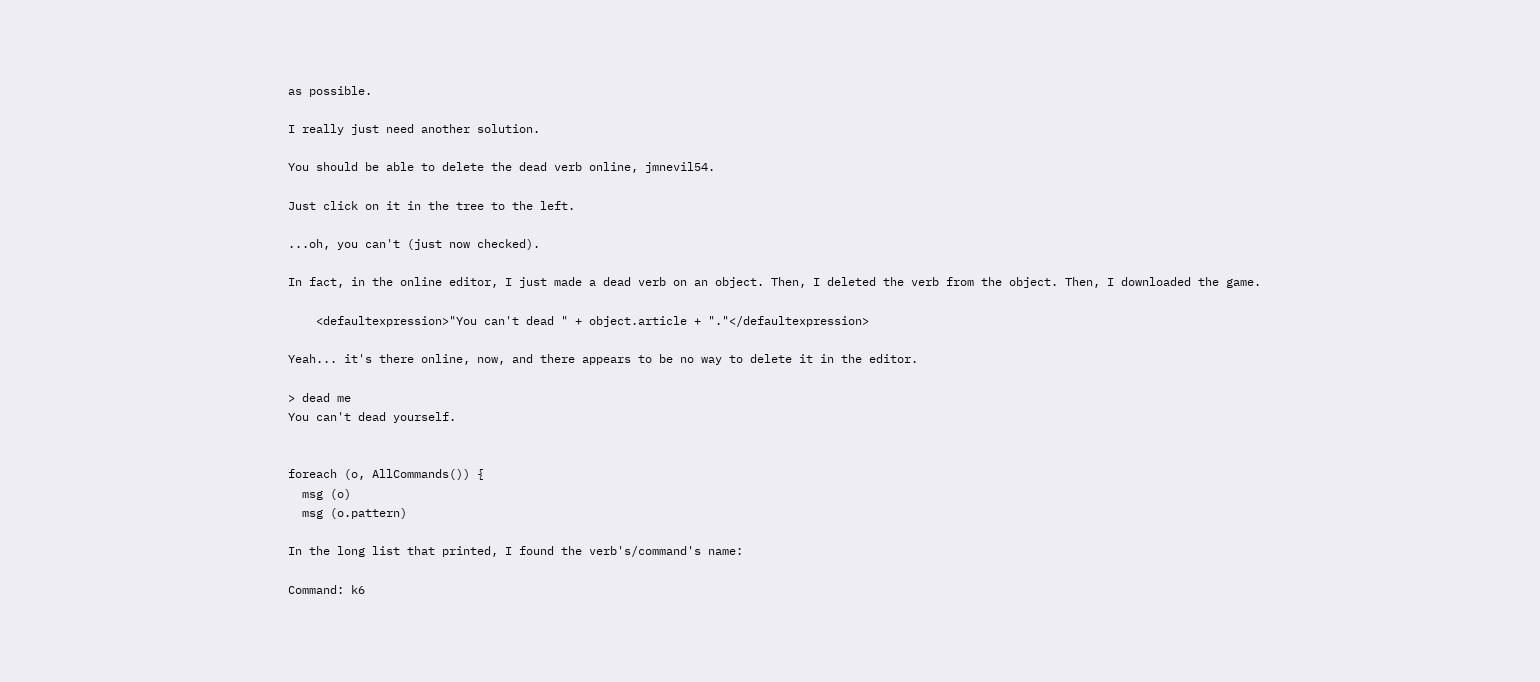as possible.

I really just need another solution.

You should be able to delete the dead verb online, jmnevil54.

Just click on it in the tree to the left.

...oh, you can't (just now checked).

In fact, in the online editor, I just made a dead verb on an object. Then, I deleted the verb from the object. Then, I downloaded the game.

    <defaultexpression>"You can't dead " + object.article + "."</defaultexpression>

Yeah... it's there online, now, and there appears to be no way to delete it in the editor.

> dead me
You can't dead yourself.


foreach (o, AllCommands()) {
  msg (o)
  msg (o.pattern)

In the long list that printed, I found the verb's/command's name:

Command: k6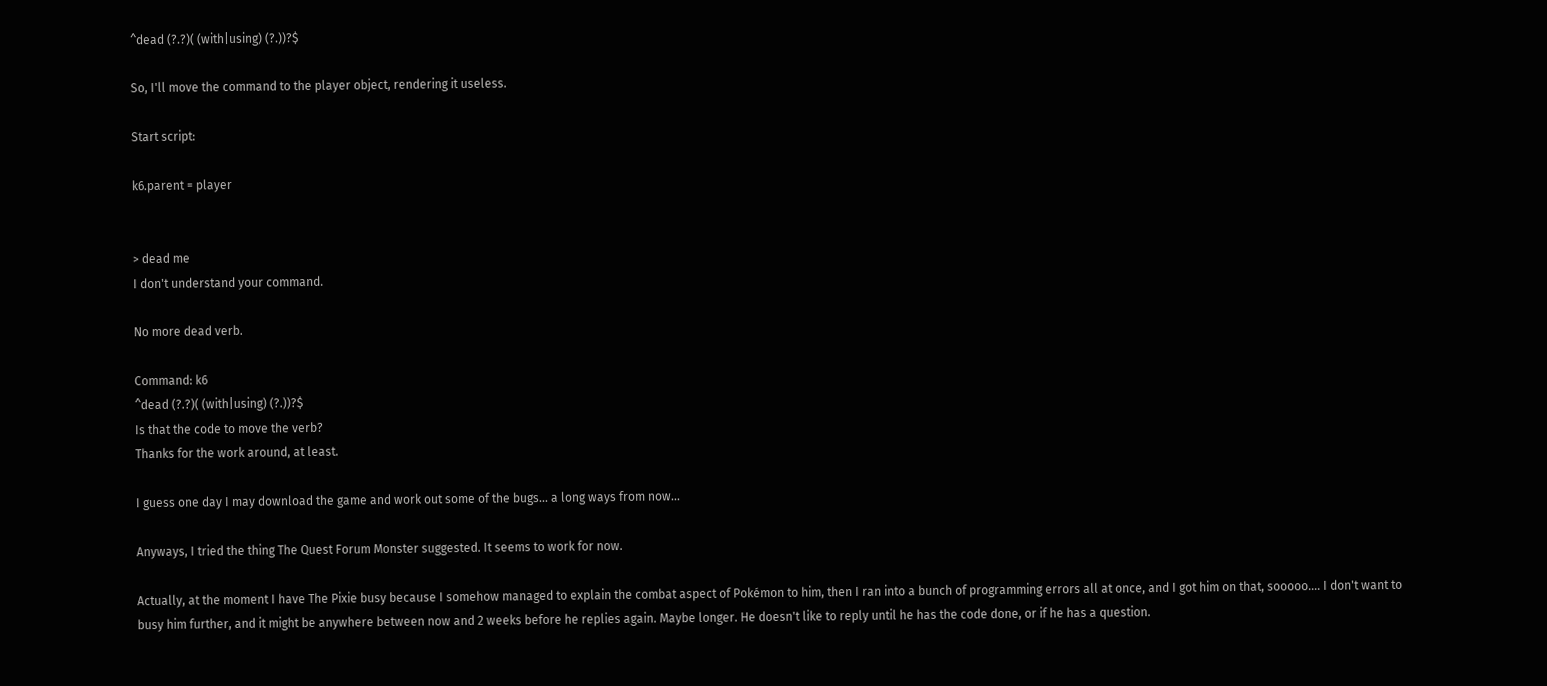^dead (?.?)( (with|using) (?.))?$

So, I'll move the command to the player object, rendering it useless.

Start script:

k6.parent = player


> dead me
I don't understand your command.

No more dead verb.

Command: k6
^dead (?.?)( (with|using) (?.))?$
Is that the code to move the verb?
Thanks for the work around, at least.

I guess one day I may download the game and work out some of the bugs... a long ways from now...

Anyways, I tried the thing The Quest Forum Monster suggested. It seems to work for now.

Actually, at the moment I have The Pixie busy because I somehow managed to explain the combat aspect of Pokémon to him, then I ran into a bunch of programming errors all at once, and I got him on that, sooooo.... I don't want to busy him further, and it might be anywhere between now and 2 weeks before he replies again. Maybe longer. He doesn't like to reply until he has the code done, or if he has a question.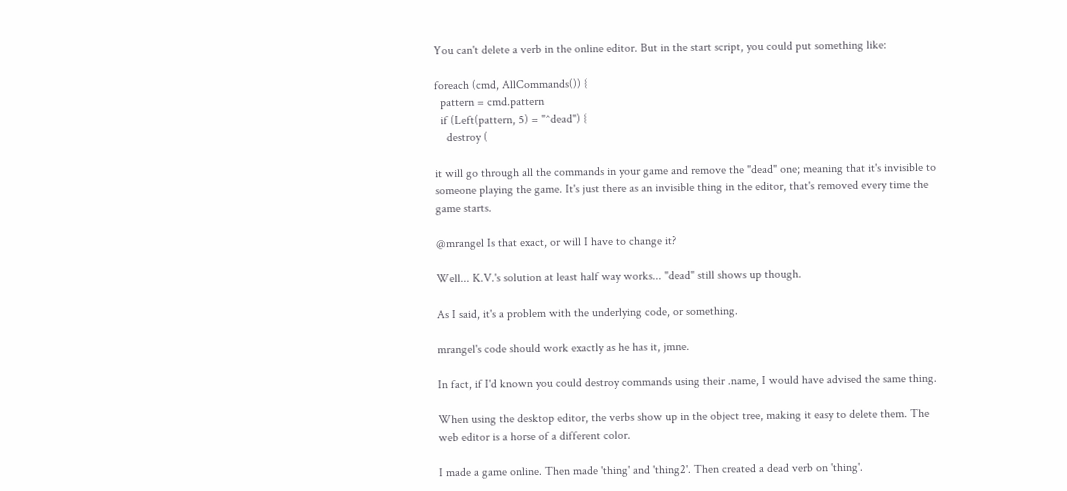You can't delete a verb in the online editor. But in the start script, you could put something like:

foreach (cmd, AllCommands()) {
  pattern = cmd.pattern
  if (Left(pattern, 5) = "^dead") {
    destroy (

it will go through all the commands in your game and remove the "dead" one; meaning that it's invisible to someone playing the game. It's just there as an invisible thing in the editor, that's removed every time the game starts.

@mrangel Is that exact, or will I have to change it?

Well... K.V.'s solution at least half way works... "dead" still shows up though.

As I said, it's a problem with the underlying code, or something.

mrangel's code should work exactly as he has it, jmne.

In fact, if I'd known you could destroy commands using their .name, I would have advised the same thing.

When using the desktop editor, the verbs show up in the object tree, making it easy to delete them. The web editor is a horse of a different color.

I made a game online. Then made 'thing' and 'thing2'. Then created a dead verb on 'thing'.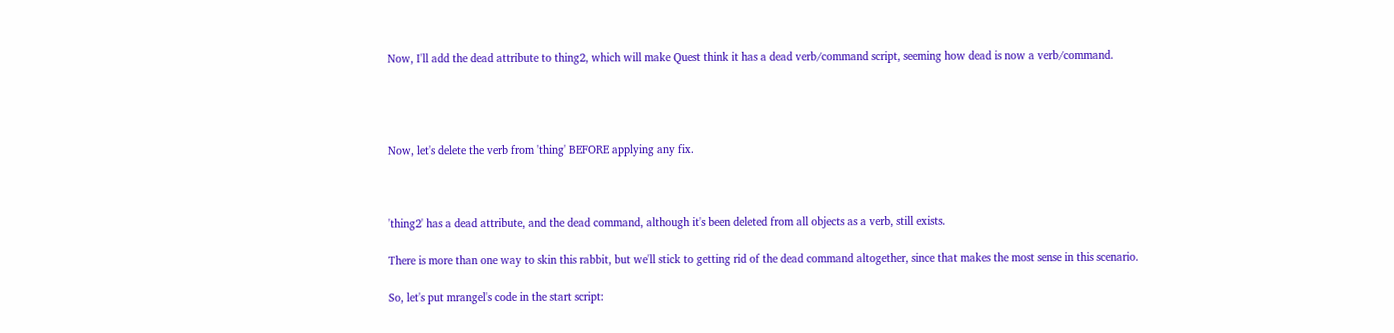Now, I'll add the dead attribute to thing2, which will make Quest think it has a dead verb/command script, seeming how dead is now a verb/command.




Now, let's delete the verb from 'thing' BEFORE applying any fix.



'thing2' has a dead attribute, and the dead command, although it's been deleted from all objects as a verb, still exists.

There is more than one way to skin this rabbit, but we'll stick to getting rid of the dead command altogether, since that makes the most sense in this scenario.

So, let's put mrangel's code in the start script: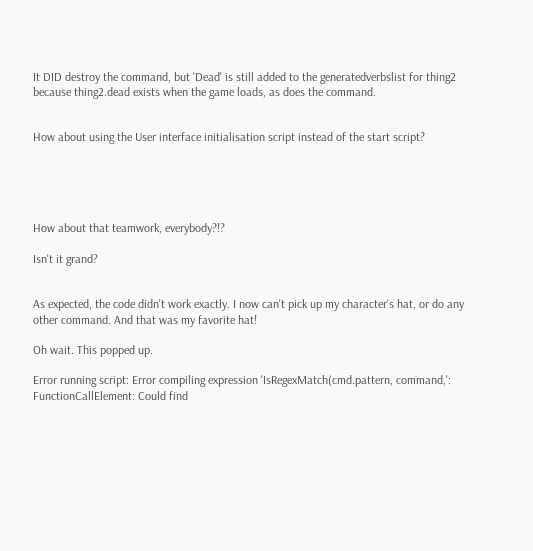It DID destroy the command, but 'Dead' is still added to the generatedverbslist for thing2 because thing2.dead exists when the game loads, as does the command.


How about using the User interface initialisation script instead of the start script?





How about that teamwork, everybody?!?

Isn't it grand?


As expected, the code didn't work exactly. I now can't pick up my character's hat, or do any other command. And that was my favorite hat!

Oh wait. This popped up.

Error running script: Error compiling expression 'IsRegexMatch(cmd.pattern, command,': FunctionCallElement: Could find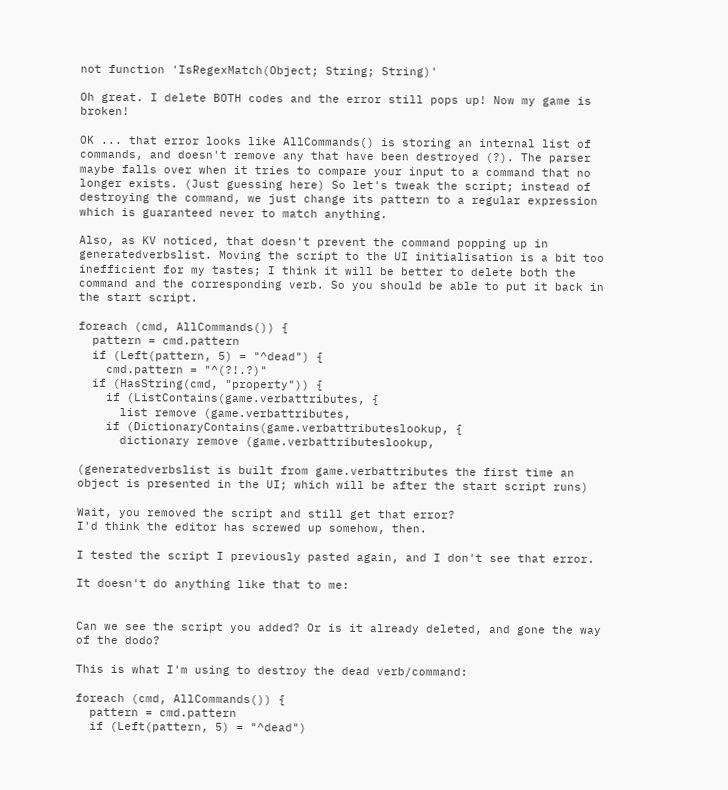not function 'IsRegexMatch(Object; String; String)'

Oh great. I delete BOTH codes and the error still pops up! Now my game is broken!

OK ... that error looks like AllCommands() is storing an internal list of commands, and doesn't remove any that have been destroyed (?). The parser maybe falls over when it tries to compare your input to a command that no longer exists. (Just guessing here) So let's tweak the script; instead of destroying the command, we just change its pattern to a regular expression which is guaranteed never to match anything.

Also, as KV noticed, that doesn't prevent the command popping up in generatedverbslist. Moving the script to the UI initialisation is a bit too inefficient for my tastes; I think it will be better to delete both the command and the corresponding verb. So you should be able to put it back in the start script.

foreach (cmd, AllCommands()) {
  pattern = cmd.pattern
  if (Left(pattern, 5) = "^dead") {
    cmd.pattern = "^(?!.?)"
  if (HasString(cmd, "property")) {
    if (ListContains(game.verbattributes, {
      list remove (game.verbattributes,
    if (DictionaryContains(game.verbattributeslookup, {
      dictionary remove (game.verbattributeslookup,

(generatedverbslist is built from game.verbattributes the first time an object is presented in the UI; which will be after the start script runs)

Wait, you removed the script and still get that error?
I'd think the editor has screwed up somehow, then.

I tested the script I previously pasted again, and I don't see that error.

It doesn't do anything like that to me:


Can we see the script you added? Or is it already deleted, and gone the way of the dodo?

This is what I'm using to destroy the dead verb/command:

foreach (cmd, AllCommands()) {
  pattern = cmd.pattern
  if (Left(pattern, 5) = "^dead")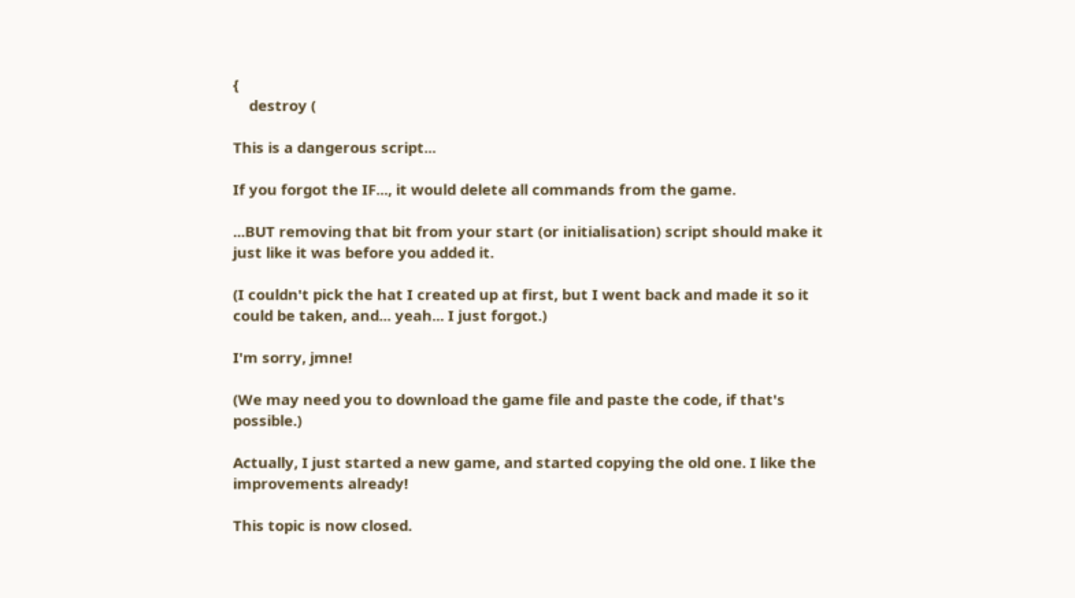{
    destroy (

This is a dangerous script...

If you forgot the IF..., it would delete all commands from the game.

...BUT removing that bit from your start (or initialisation) script should make it just like it was before you added it.

(I couldn't pick the hat I created up at first, but I went back and made it so it could be taken, and... yeah... I just forgot.)

I'm sorry, jmne!

(We may need you to download the game file and paste the code, if that's possible.)

Actually, I just started a new game, and started copying the old one. I like the improvements already!

This topic is now closed.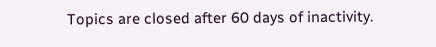Topics are closed after 60 days of inactivity.